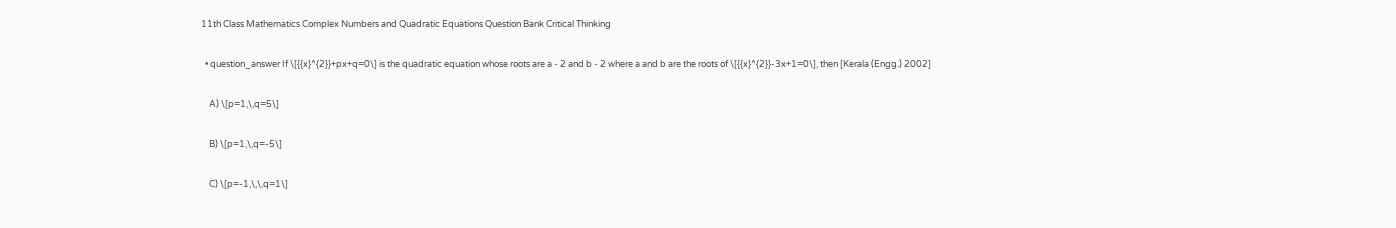11th Class Mathematics Complex Numbers and Quadratic Equations Question Bank Critical Thinking

  • question_answer If \[{{x}^{2}}+px+q=0\] is the quadratic equation whose roots are a - 2 and b - 2 where a and b are the roots of \[{{x}^{2}}-3x+1=0\], then [Kerala (Engg.) 2002]

    A) \[p=1,\,q=5\]

    B) \[p=1,\,q=-5\]

    C) \[p=-1,\,\,q=1\]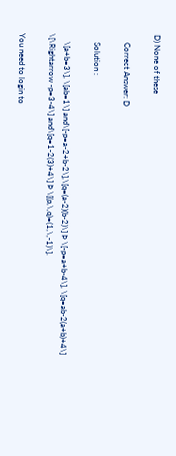D) None of these

    Correct Answer: D

    Solution :

    \[a+b=3\], \[ab=1\] and\[-p=a-2+b-2\],\[q=(a-2)(b-2)\] Þ \[-p=a+b-4\], \[q=ab-2(a+b)+4\] \[\Rightarrow -p=3-4\] and\[q=1-2(3)+4\] Þ \[(p,\,q)=(1,\,-1)\].

You need to login to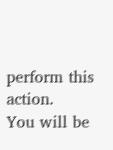perform this action.
You will be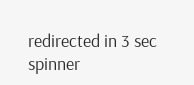redirected in 3 sec spinner